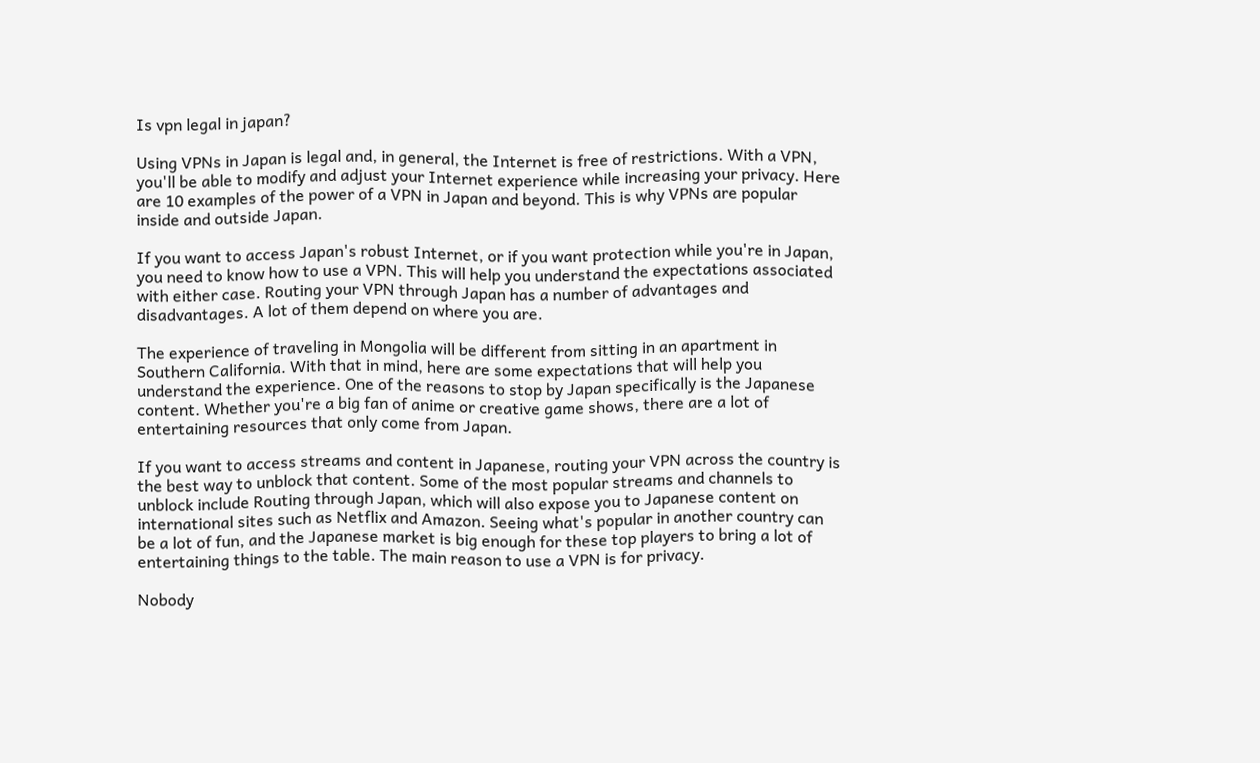Is vpn legal in japan?

Using VPNs in Japan is legal and, in general, the Internet is free of restrictions. With a VPN, you'll be able to modify and adjust your Internet experience while increasing your privacy. Here are 10 examples of the power of a VPN in Japan and beyond. This is why VPNs are popular inside and outside Japan.

If you want to access Japan's robust Internet, or if you want protection while you're in Japan, you need to know how to use a VPN. This will help you understand the expectations associated with either case. Routing your VPN through Japan has a number of advantages and disadvantages. A lot of them depend on where you are.

The experience of traveling in Mongolia will be different from sitting in an apartment in Southern California. With that in mind, here are some expectations that will help you understand the experience. One of the reasons to stop by Japan specifically is the Japanese content. Whether you're a big fan of anime or creative game shows, there are a lot of entertaining resources that only come from Japan.

If you want to access streams and content in Japanese, routing your VPN across the country is the best way to unblock that content. Some of the most popular streams and channels to unblock include Routing through Japan, which will also expose you to Japanese content on international sites such as Netflix and Amazon. Seeing what's popular in another country can be a lot of fun, and the Japanese market is big enough for these top players to bring a lot of entertaining things to the table. The main reason to use a VPN is for privacy.

Nobody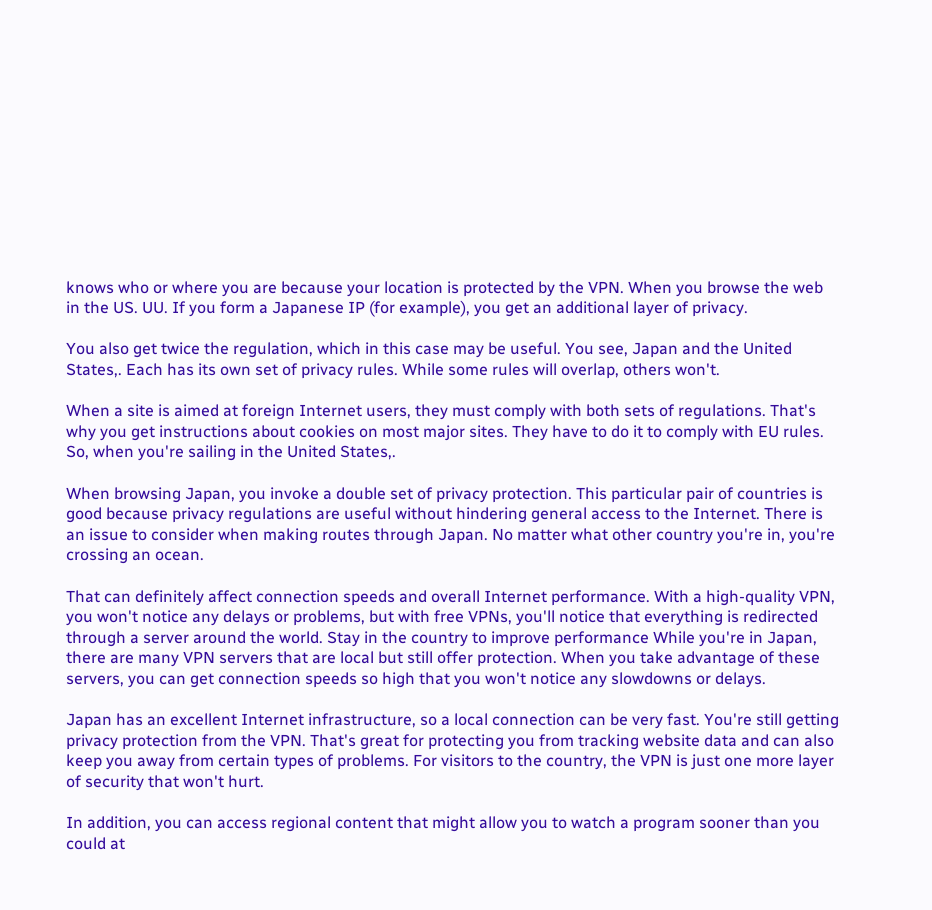knows who or where you are because your location is protected by the VPN. When you browse the web in the US. UU. If you form a Japanese IP (for example), you get an additional layer of privacy.

You also get twice the regulation, which in this case may be useful. You see, Japan and the United States,. Each has its own set of privacy rules. While some rules will overlap, others won't.

When a site is aimed at foreign Internet users, they must comply with both sets of regulations. That's why you get instructions about cookies on most major sites. They have to do it to comply with EU rules. So, when you're sailing in the United States,.

When browsing Japan, you invoke a double set of privacy protection. This particular pair of countries is good because privacy regulations are useful without hindering general access to the Internet. There is an issue to consider when making routes through Japan. No matter what other country you're in, you're crossing an ocean.

That can definitely affect connection speeds and overall Internet performance. With a high-quality VPN, you won't notice any delays or problems, but with free VPNs, you'll notice that everything is redirected through a server around the world. Stay in the country to improve performance While you're in Japan, there are many VPN servers that are local but still offer protection. When you take advantage of these servers, you can get connection speeds so high that you won't notice any slowdowns or delays.

Japan has an excellent Internet infrastructure, so a local connection can be very fast. You're still getting privacy protection from the VPN. That's great for protecting you from tracking website data and can also keep you away from certain types of problems. For visitors to the country, the VPN is just one more layer of security that won't hurt.

In addition, you can access regional content that might allow you to watch a program sooner than you could at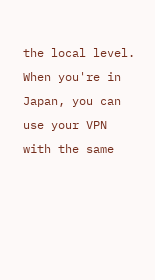the local level. When you're in Japan, you can use your VPN with the same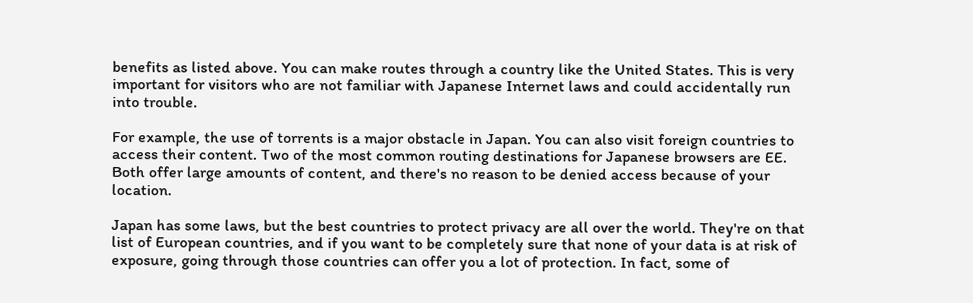benefits as listed above. You can make routes through a country like the United States. This is very important for visitors who are not familiar with Japanese Internet laws and could accidentally run into trouble.

For example, the use of torrents is a major obstacle in Japan. You can also visit foreign countries to access their content. Two of the most common routing destinations for Japanese browsers are EE. Both offer large amounts of content, and there's no reason to be denied access because of your location.

Japan has some laws, but the best countries to protect privacy are all over the world. They're on that list of European countries, and if you want to be completely sure that none of your data is at risk of exposure, going through those countries can offer you a lot of protection. In fact, some of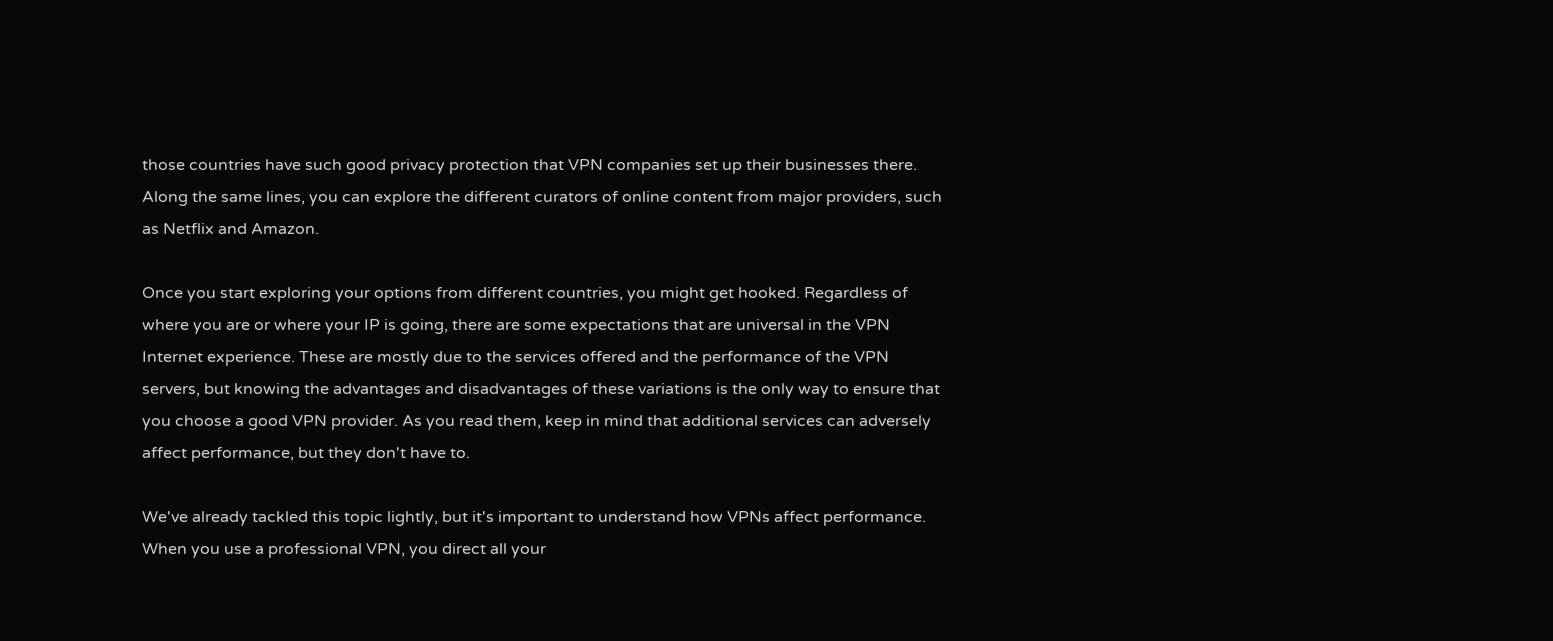those countries have such good privacy protection that VPN companies set up their businesses there. Along the same lines, you can explore the different curators of online content from major providers, such as Netflix and Amazon.

Once you start exploring your options from different countries, you might get hooked. Regardless of where you are or where your IP is going, there are some expectations that are universal in the VPN Internet experience. These are mostly due to the services offered and the performance of the VPN servers, but knowing the advantages and disadvantages of these variations is the only way to ensure that you choose a good VPN provider. As you read them, keep in mind that additional services can adversely affect performance, but they don't have to.

We've already tackled this topic lightly, but it's important to understand how VPNs affect performance. When you use a professional VPN, you direct all your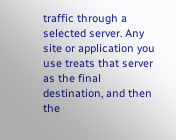traffic through a selected server. Any site or application you use treats that server as the final destination, and then the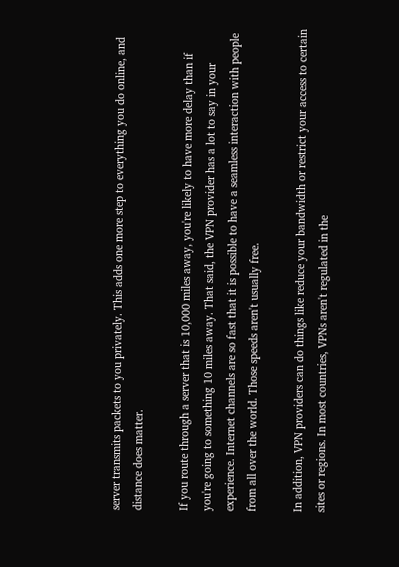server transmits packets to you privately. This adds one more step to everything you do online, and distance does matter.

If you route through a server that is 10,000 miles away, you're likely to have more delay than if you're going to something 10 miles away. That said, the VPN provider has a lot to say in your experience. Internet channels are so fast that it is possible to have a seamless interaction with people from all over the world. Those speeds aren't usually free.

In addition, VPN providers can do things like reduce your bandwidth or restrict your access to certain sites or regions. In most countries, VPNs aren't regulated in the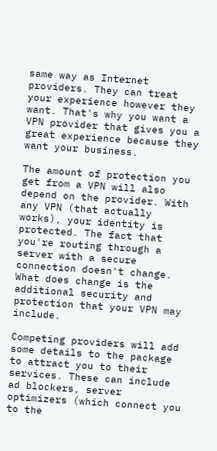same way as Internet providers. They can treat your experience however they want. That's why you want a VPN provider that gives you a great experience because they want your business.

The amount of protection you get from a VPN will also depend on the provider. With any VPN (that actually works), your identity is protected. The fact that you're routing through a server with a secure connection doesn't change. What does change is the additional security and protection that your VPN may include.

Competing providers will add some details to the package to attract you to their services. These can include ad blockers, server optimizers (which connect you to the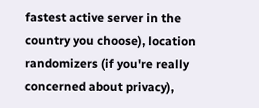fastest active server in the country you choose), location randomizers (if you're really concerned about privacy),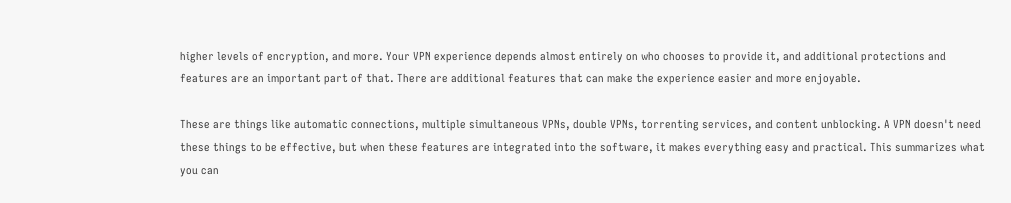higher levels of encryption, and more. Your VPN experience depends almost entirely on who chooses to provide it, and additional protections and features are an important part of that. There are additional features that can make the experience easier and more enjoyable.

These are things like automatic connections, multiple simultaneous VPNs, double VPNs, torrenting services, and content unblocking. A VPN doesn't need these things to be effective, but when these features are integrated into the software, it makes everything easy and practical. This summarizes what you can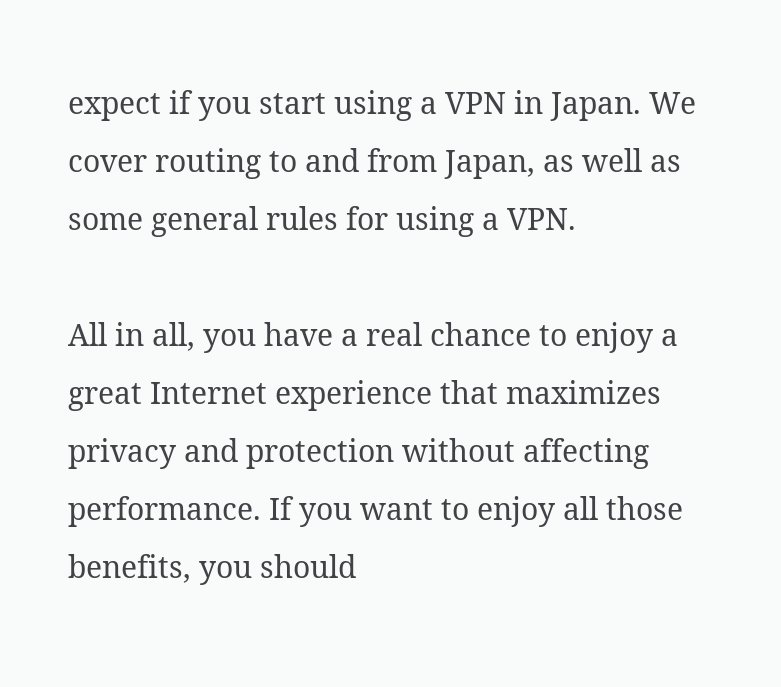expect if you start using a VPN in Japan. We cover routing to and from Japan, as well as some general rules for using a VPN.

All in all, you have a real chance to enjoy a great Internet experience that maximizes privacy and protection without affecting performance. If you want to enjoy all those benefits, you should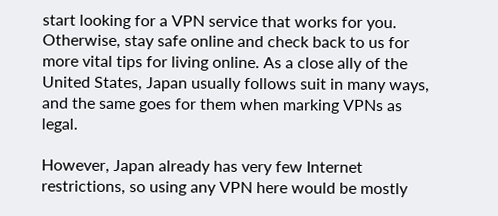start looking for a VPN service that works for you. Otherwise, stay safe online and check back to us for more vital tips for living online. As a close ally of the United States, Japan usually follows suit in many ways, and the same goes for them when marking VPNs as legal.

However, Japan already has very few Internet restrictions, so using any VPN here would be mostly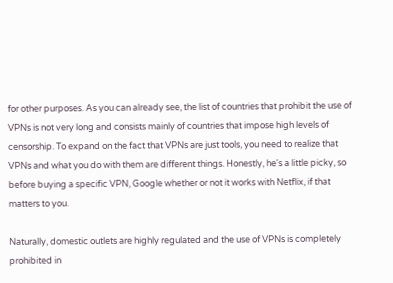for other purposes. As you can already see, the list of countries that prohibit the use of VPNs is not very long and consists mainly of countries that impose high levels of censorship. To expand on the fact that VPNs are just tools, you need to realize that VPNs and what you do with them are different things. Honestly, he's a little picky, so before buying a specific VPN, Google whether or not it works with Netflix, if that matters to you.

Naturally, domestic outlets are highly regulated and the use of VPNs is completely prohibited in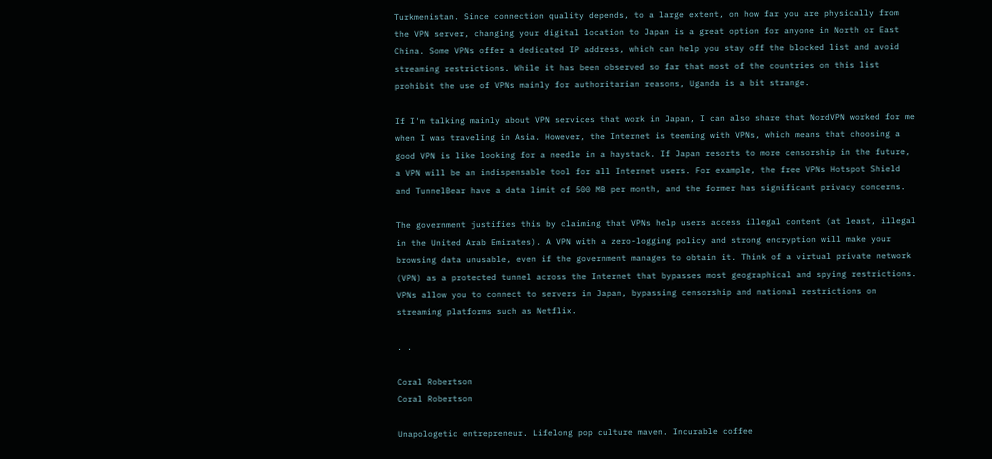Turkmenistan. Since connection quality depends, to a large extent, on how far you are physically from the VPN server, changing your digital location to Japan is a great option for anyone in North or East China. Some VPNs offer a dedicated IP address, which can help you stay off the blocked list and avoid streaming restrictions. While it has been observed so far that most of the countries on this list prohibit the use of VPNs mainly for authoritarian reasons, Uganda is a bit strange.

If I'm talking mainly about VPN services that work in Japan, I can also share that NordVPN worked for me when I was traveling in Asia. However, the Internet is teeming with VPNs, which means that choosing a good VPN is like looking for a needle in a haystack. If Japan resorts to more censorship in the future, a VPN will be an indispensable tool for all Internet users. For example, the free VPNs Hotspot Shield and TunnelBear have a data limit of 500 MB per month, and the former has significant privacy concerns.

The government justifies this by claiming that VPNs help users access illegal content (at least, illegal in the United Arab Emirates). A VPN with a zero-logging policy and strong encryption will make your browsing data unusable, even if the government manages to obtain it. Think of a virtual private network (VPN) as a protected tunnel across the Internet that bypasses most geographical and spying restrictions. VPNs allow you to connect to servers in Japan, bypassing censorship and national restrictions on streaming platforms such as Netflix.

. .

Coral Robertson
Coral Robertson

Unapologetic entrepreneur. Lifelong pop culture maven. Incurable coffee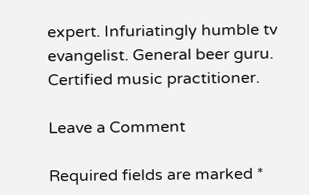expert. Infuriatingly humble tv evangelist. General beer guru. Certified music practitioner.

Leave a Comment

Required fields are marked *